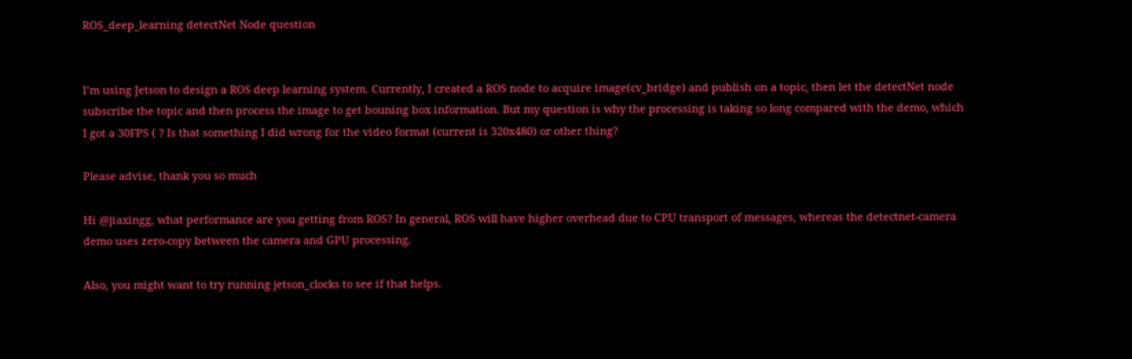ROS_deep_learning detectNet Node question


I’m using Jetson to design a ROS deep learning system. Currently, I created a ROS node to acquire image(cv_bridge) and publish on a topic, then let the detectNet node subscribe the topic and then process the image to get bouning box information. But my question is why the processing is taking so long compared with the demo, which I got a 30FPS ( ? Is that something I did wrong for the video format (current is 320x480) or other thing?

Please advise, thank you so much

Hi @jiaxingg, what performance are you getting from ROS? In general, ROS will have higher overhead due to CPU transport of messages, whereas the detectnet-camera demo uses zero-copy between the camera and GPU processing.

Also, you might want to try running jetson_clocks to see if that helps.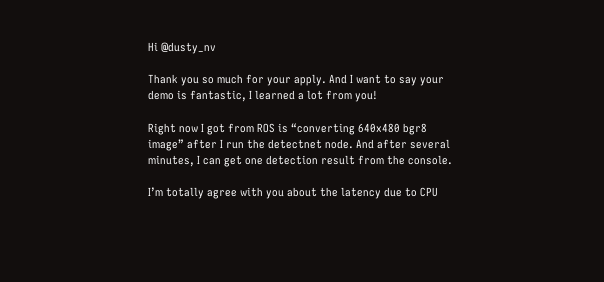Hi @dusty_nv

Thank you so much for your apply. And I want to say your demo is fantastic, I learned a lot from you!

Right now I got from ROS is “converting 640x480 bgr8 image” after I run the detectnet node. And after several minutes, I can get one detection result from the console.

I’m totally agree with you about the latency due to CPU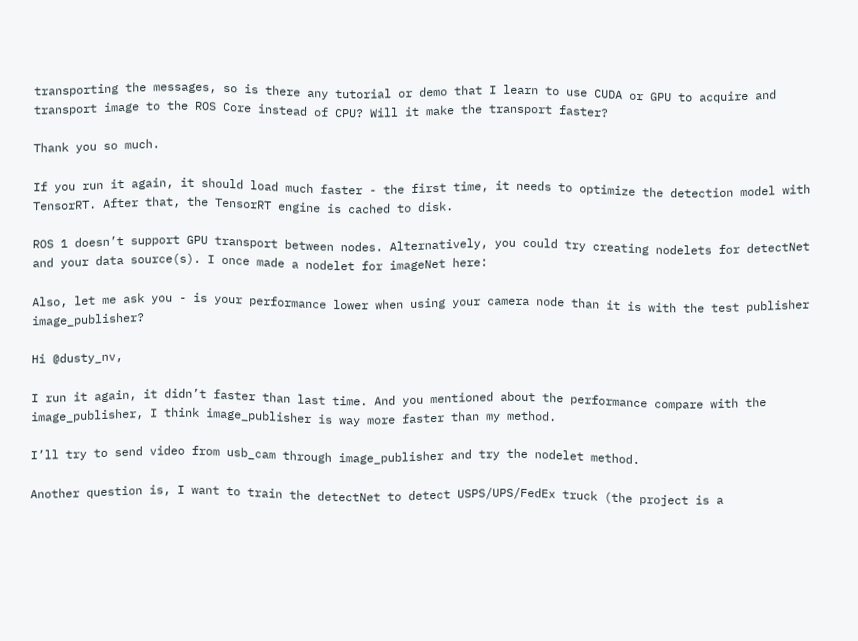transporting the messages, so is there any tutorial or demo that I learn to use CUDA or GPU to acquire and transport image to the ROS Core instead of CPU? Will it make the transport faster?

Thank you so much.

If you run it again, it should load much faster - the first time, it needs to optimize the detection model with TensorRT. After that, the TensorRT engine is cached to disk.

ROS 1 doesn’t support GPU transport between nodes. Alternatively, you could try creating nodelets for detectNet and your data source(s). I once made a nodelet for imageNet here:

Also, let me ask you - is your performance lower when using your camera node than it is with the test publisher image_publisher?

Hi @dusty_nv,

I run it again, it didn’t faster than last time. And you mentioned about the performance compare with the image_publisher, I think image_publisher is way more faster than my method.

I’ll try to send video from usb_cam through image_publisher and try the nodelet method.

Another question is, I want to train the detectNet to detect USPS/UPS/FedEx truck (the project is a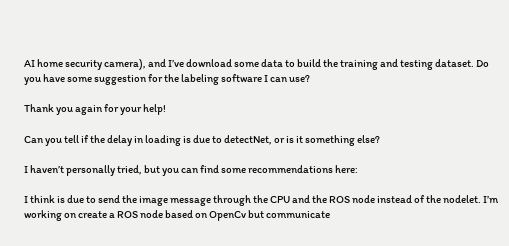AI home security camera), and I’ve download some data to build the training and testing dataset. Do you have some suggestion for the labeling software I can use?

Thank you again for your help!

Can you tell if the delay in loading is due to detectNet, or is it something else?

I haven’t personally tried, but you can find some recommendations here:

I think is due to send the image message through the CPU and the ROS node instead of the nodelet. I’m working on create a ROS node based on OpenCv but communicate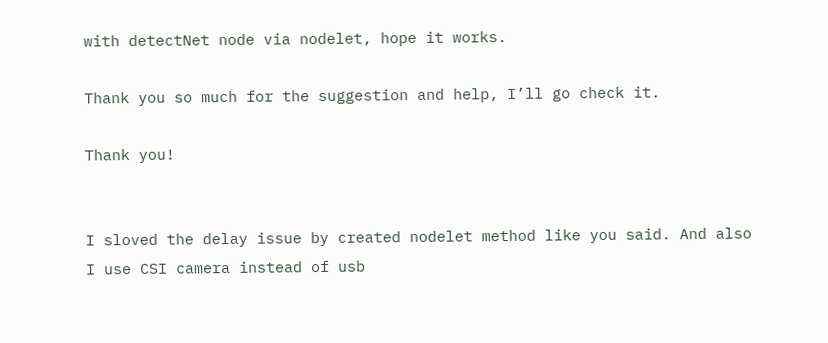with detectNet node via nodelet, hope it works.

Thank you so much for the suggestion and help, I’ll go check it.

Thank you!


I sloved the delay issue by created nodelet method like you said. And also I use CSI camera instead of usb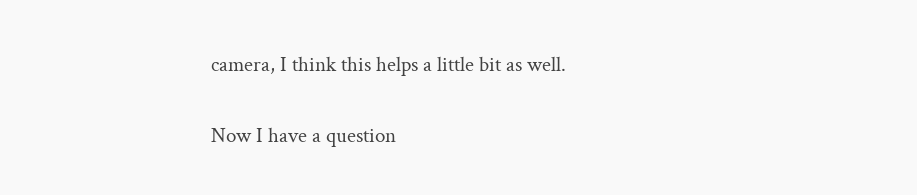camera, I think this helps a little bit as well.

Now I have a question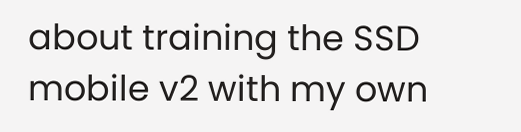about training the SSD mobile v2 with my own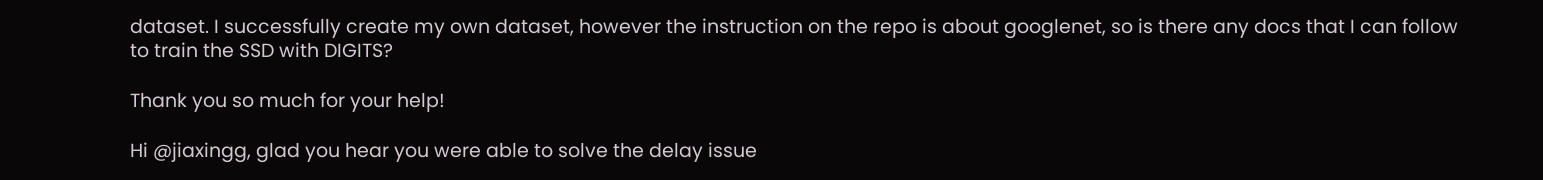dataset. I successfully create my own dataset, however the instruction on the repo is about googlenet, so is there any docs that I can follow to train the SSD with DIGITS?

Thank you so much for your help!

Hi @jiaxingg, glad you hear you were able to solve the delay issue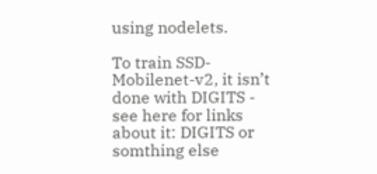using nodelets.

To train SSD-Mobilenet-v2, it isn’t done with DIGITS - see here for links about it: DIGITS or somthing else